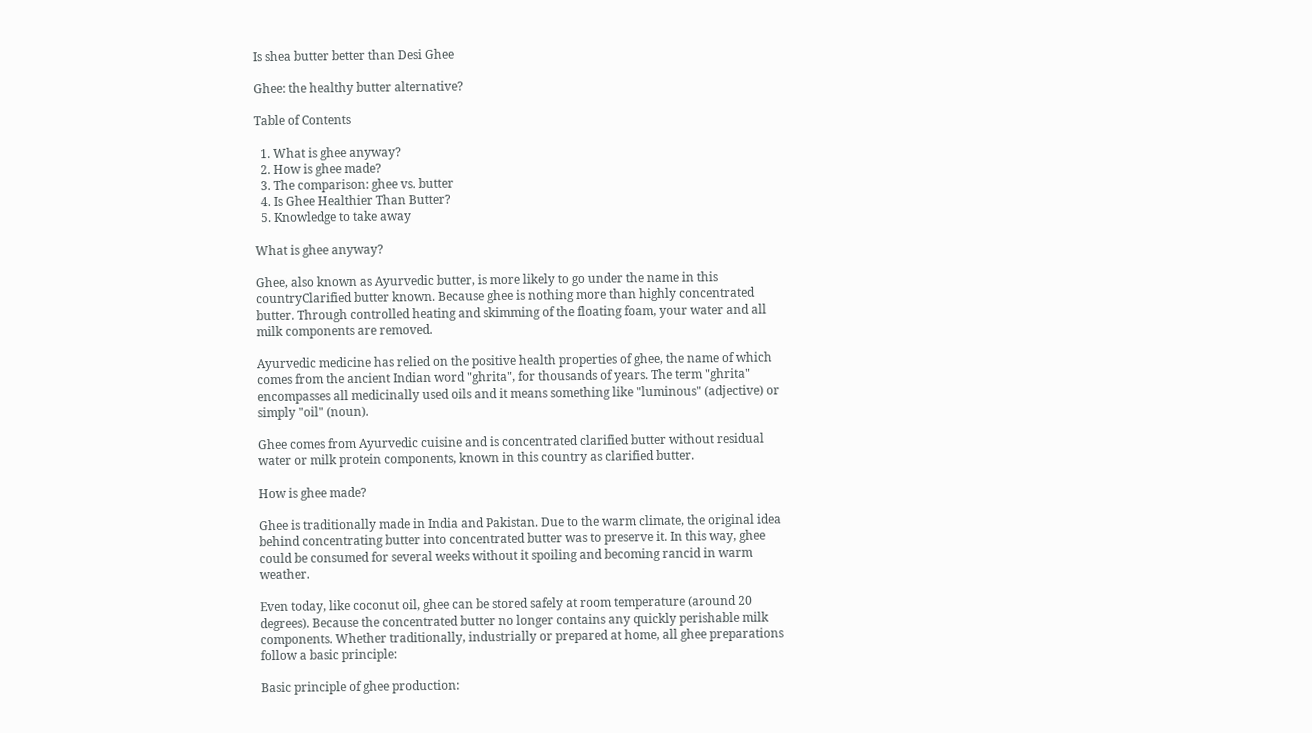Is shea butter better than Desi Ghee

Ghee: the healthy butter alternative?

Table of Contents

  1. What is ghee anyway?
  2. How is ghee made?
  3. The comparison: ghee vs. butter
  4. Is Ghee Healthier Than Butter?
  5. Knowledge to take away

What is ghee anyway?

Ghee, also known as Ayurvedic butter, is more likely to go under the name in this countryClarified butter known. Because ghee is nothing more than highly concentrated butter. Through controlled heating and skimming of the floating foam, your water and all milk components are removed.

Ayurvedic medicine has relied on the positive health properties of ghee, the name of which comes from the ancient Indian word "ghrita", for thousands of years. The term "ghrita" encompasses all medicinally used oils and it means something like "luminous" (adjective) or simply "oil" (noun).

Ghee comes from Ayurvedic cuisine and is concentrated clarified butter without residual water or milk protein components, known in this country as clarified butter.

How is ghee made?

Ghee is traditionally made in India and Pakistan. Due to the warm climate, the original idea behind concentrating butter into concentrated butter was to preserve it. In this way, ghee could be consumed for several weeks without it spoiling and becoming rancid in warm weather.

Even today, like coconut oil, ghee can be stored safely at room temperature (around 20 degrees). Because the concentrated butter no longer contains any quickly perishable milk components. Whether traditionally, industrially or prepared at home, all ghee preparations follow a basic principle:

Basic principle of ghee production: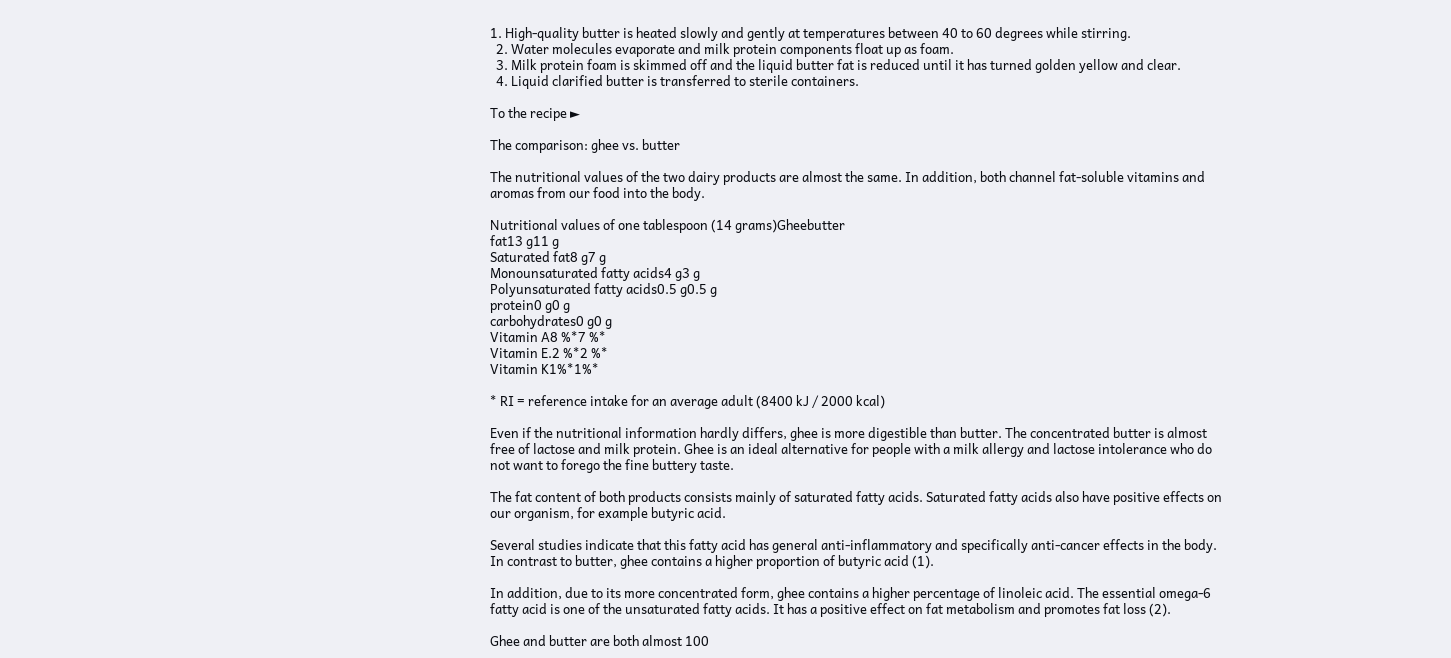1. High-quality butter is heated slowly and gently at temperatures between 40 to 60 degrees while stirring.
  2. Water molecules evaporate and milk protein components float up as foam.
  3. Milk protein foam is skimmed off and the liquid butter fat is reduced until it has turned golden yellow and clear.
  4. Liquid clarified butter is transferred to sterile containers.

To the recipe ►

The comparison: ghee vs. butter

The nutritional values of the two dairy products are almost the same. In addition, both channel fat-soluble vitamins and aromas from our food into the body.

Nutritional values of one tablespoon (14 grams)Gheebutter
fat13 g11 g
Saturated fat8 g7 g
Monounsaturated fatty acids4 g3 g
Polyunsaturated fatty acids0.5 g0.5 g
protein0 g0 g
carbohydrates0 g0 g
Vitamin A8 %*7 %*
Vitamin E.2 %*2 %*
Vitamin K1%*1%*

* RI = reference intake for an average adult (8400 kJ / 2000 kcal)

Even if the nutritional information hardly differs, ghee is more digestible than butter. The concentrated butter is almost free of lactose and milk protein. Ghee is an ideal alternative for people with a milk allergy and lactose intolerance who do not want to forego the fine buttery taste.

The fat content of both products consists mainly of saturated fatty acids. Saturated fatty acids also have positive effects on our organism, for example butyric acid.

Several studies indicate that this fatty acid has general anti-inflammatory and specifically anti-cancer effects in the body. In contrast to butter, ghee contains a higher proportion of butyric acid (1).

In addition, due to its more concentrated form, ghee contains a higher percentage of linoleic acid. The essential omega-6 fatty acid is one of the unsaturated fatty acids. It has a positive effect on fat metabolism and promotes fat loss (2).

Ghee and butter are both almost 100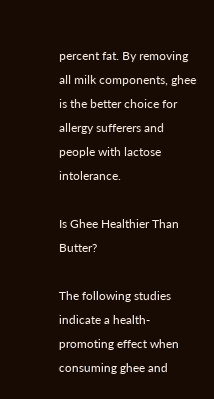percent fat. By removing all milk components, ghee is the better choice for allergy sufferers and people with lactose intolerance.

Is Ghee Healthier Than Butter?

The following studies indicate a health-promoting effect when consuming ghee and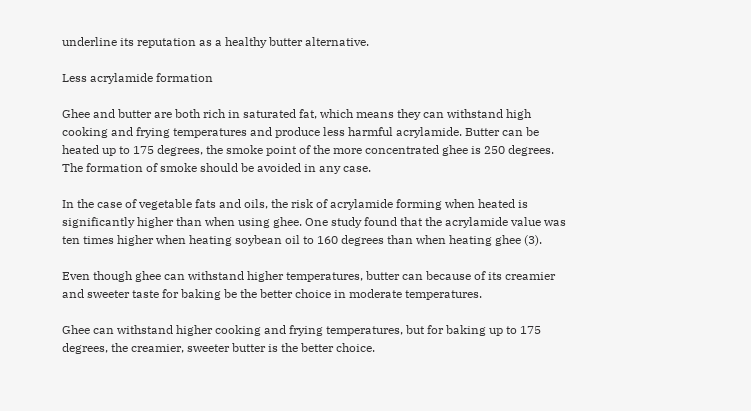underline its reputation as a healthy butter alternative.

Less acrylamide formation

Ghee and butter are both rich in saturated fat, which means they can withstand high cooking and frying temperatures and produce less harmful acrylamide. Butter can be heated up to 175 degrees, the smoke point of the more concentrated ghee is 250 degrees. The formation of smoke should be avoided in any case.

In the case of vegetable fats and oils, the risk of acrylamide forming when heated is significantly higher than when using ghee. One study found that the acrylamide value was ten times higher when heating soybean oil to 160 degrees than when heating ghee (3).

Even though ghee can withstand higher temperatures, butter can because of its creamier and sweeter taste for baking be the better choice in moderate temperatures.

Ghee can withstand higher cooking and frying temperatures, but for baking up to 175 degrees, the creamier, sweeter butter is the better choice.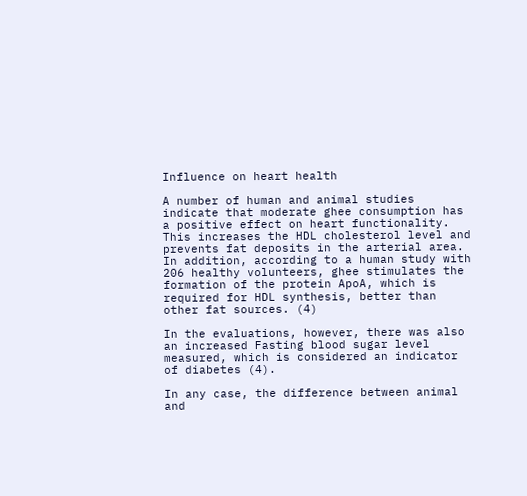Influence on heart health

A number of human and animal studies indicate that moderate ghee consumption has a positive effect on heart functionality. This increases the HDL cholesterol level and prevents fat deposits in the arterial area. In addition, according to a human study with 206 healthy volunteers, ghee stimulates the formation of the protein ApoA, which is required for HDL synthesis, better than other fat sources. (4)

In the evaluations, however, there was also an increased Fasting blood sugar level measured, which is considered an indicator of diabetes (4).

In any case, the difference between animal and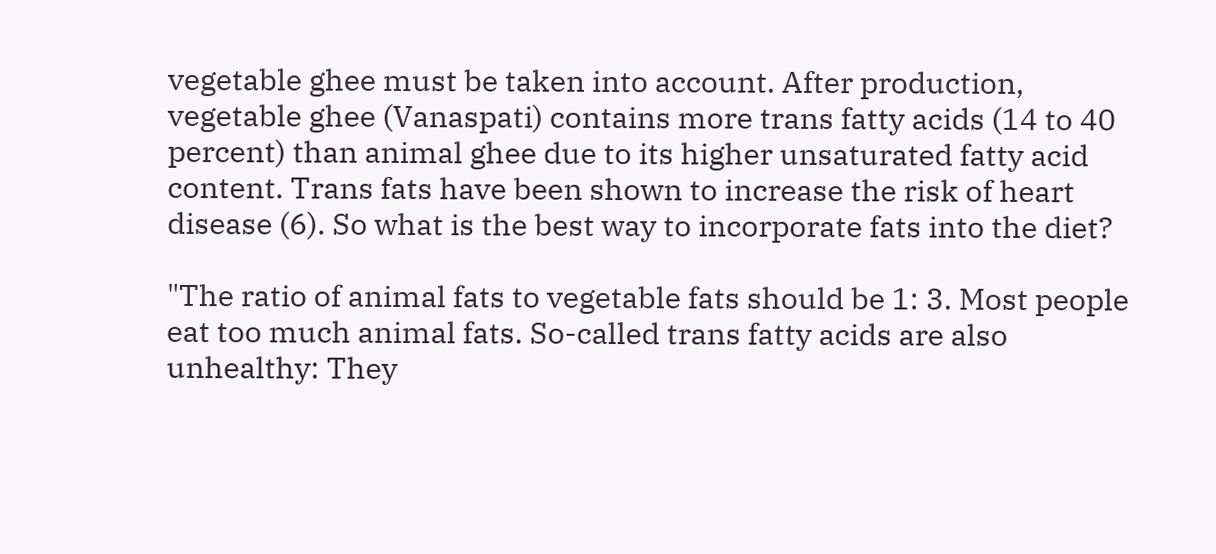vegetable ghee must be taken into account. After production, vegetable ghee (Vanaspati) contains more trans fatty acids (14 to 40 percent) than animal ghee due to its higher unsaturated fatty acid content. Trans fats have been shown to increase the risk of heart disease (6). So what is the best way to incorporate fats into the diet?

"The ratio of animal fats to vegetable fats should be 1: 3. Most people eat too much animal fats. So-called trans fatty acids are also unhealthy: They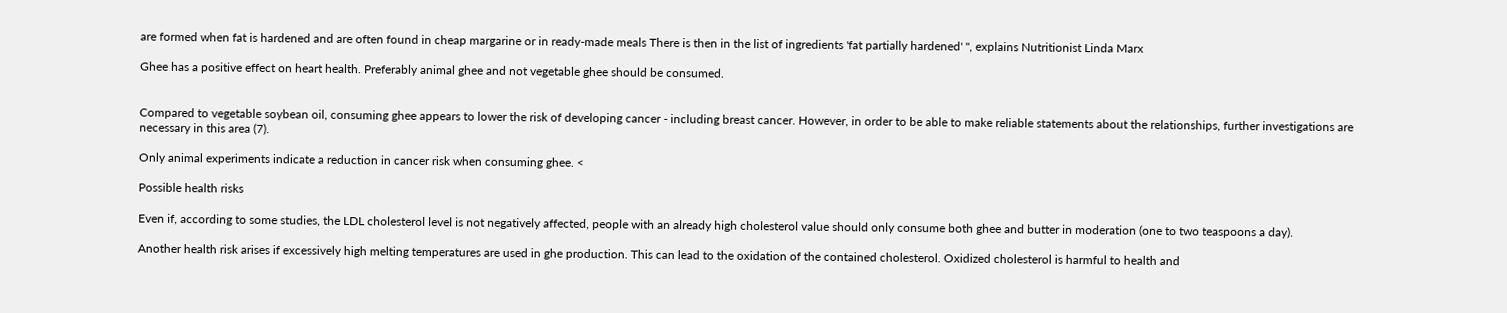are formed when fat is hardened and are often found in cheap margarine or in ready-made meals There is then in the list of ingredients 'fat partially hardened' ", explains Nutritionist Linda Marx

Ghee has a positive effect on heart health. Preferably animal ghee and not vegetable ghee should be consumed.


Compared to vegetable soybean oil, consuming ghee appears to lower the risk of developing cancer - including breast cancer. However, in order to be able to make reliable statements about the relationships, further investigations are necessary in this area (7).

Only animal experiments indicate a reduction in cancer risk when consuming ghee. <

Possible health risks

Even if, according to some studies, the LDL cholesterol level is not negatively affected, people with an already high cholesterol value should only consume both ghee and butter in moderation (one to two teaspoons a day).

Another health risk arises if excessively high melting temperatures are used in ghe production. This can lead to the oxidation of the contained cholesterol. Oxidized cholesterol is harmful to health and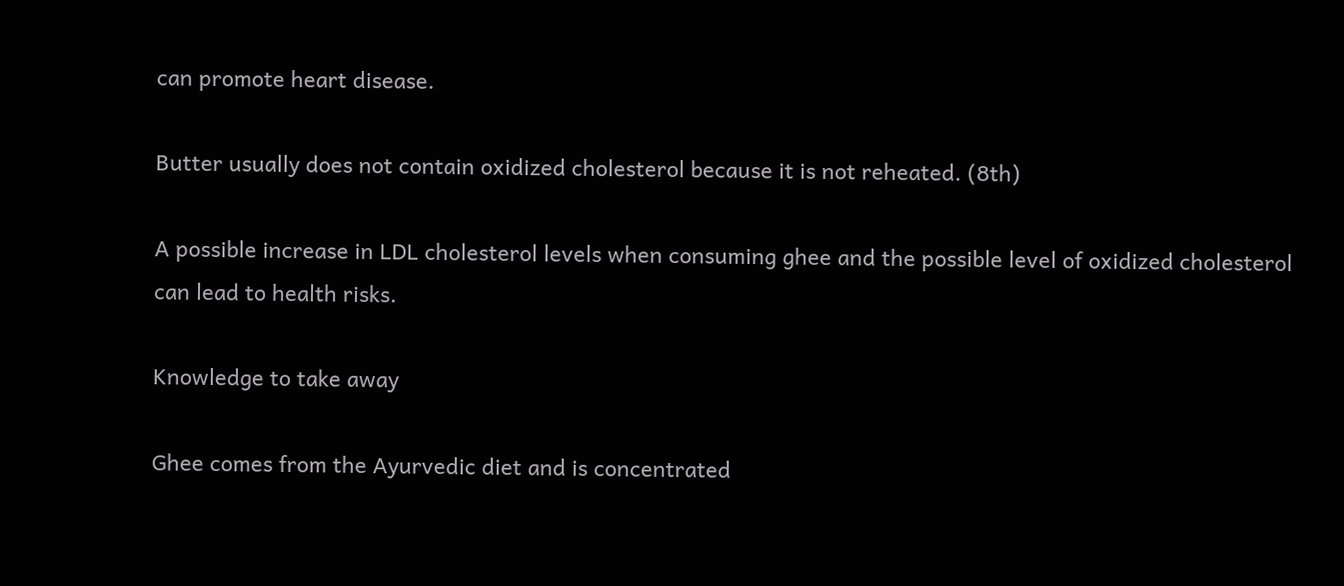can promote heart disease.

Butter usually does not contain oxidized cholesterol because it is not reheated. (8th)

A possible increase in LDL cholesterol levels when consuming ghee and the possible level of oxidized cholesterol can lead to health risks.

Knowledge to take away

Ghee comes from the Ayurvedic diet and is concentrated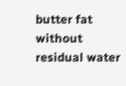butter fat without residual water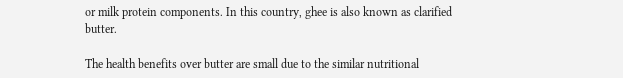or milk protein components. In this country, ghee is also known as clarified butter.

The health benefits over butter are small due to the similar nutritional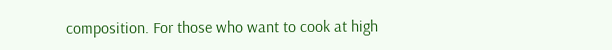composition. For those who want to cook at high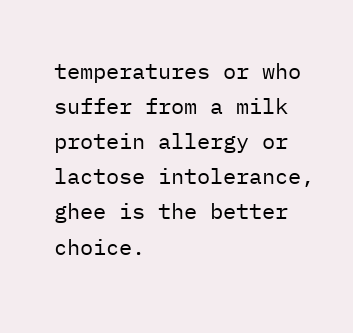temperatures or who suffer from a milk protein allergy or lactose intolerance, ghee is the better choice.